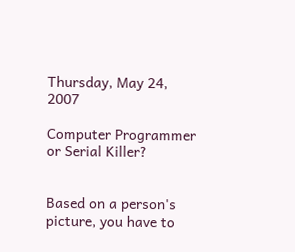Thursday, May 24, 2007

Computer Programmer or Serial Killer?


Based on a person's picture, you have to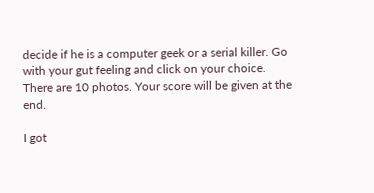decide if he is a computer geek or a serial killer. Go with your gut feeling and click on your choice. There are 10 photos. Your score will be given at the end.

I got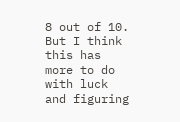8 out of 10. But I think this has more to do with luck and figuring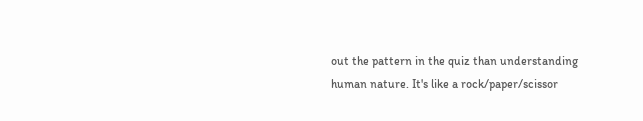out the pattern in the quiz than understanding human nature. It's like a rock/paper/scissor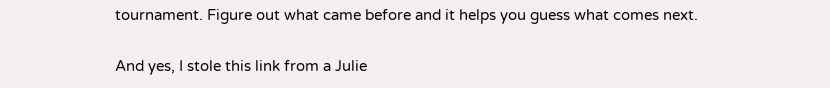tournament. Figure out what came before and it helps you guess what comes next.

And yes, I stole this link from a Julie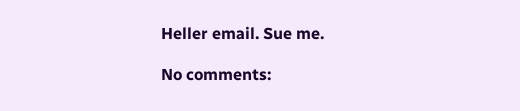Heller email. Sue me.

No comments: